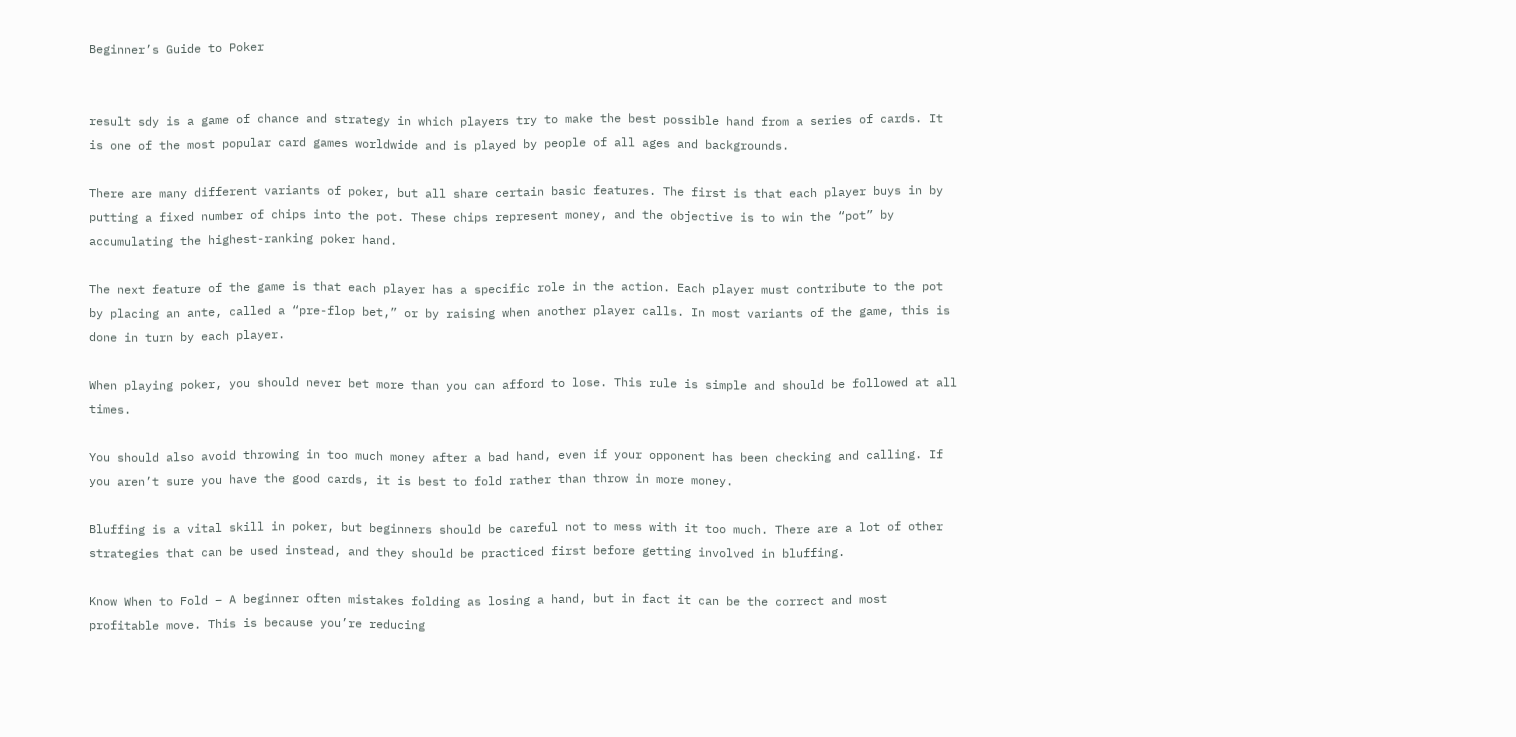Beginner’s Guide to Poker


result sdy is a game of chance and strategy in which players try to make the best possible hand from a series of cards. It is one of the most popular card games worldwide and is played by people of all ages and backgrounds.

There are many different variants of poker, but all share certain basic features. The first is that each player buys in by putting a fixed number of chips into the pot. These chips represent money, and the objective is to win the “pot” by accumulating the highest-ranking poker hand.

The next feature of the game is that each player has a specific role in the action. Each player must contribute to the pot by placing an ante, called a “pre-flop bet,” or by raising when another player calls. In most variants of the game, this is done in turn by each player.

When playing poker, you should never bet more than you can afford to lose. This rule is simple and should be followed at all times.

You should also avoid throwing in too much money after a bad hand, even if your opponent has been checking and calling. If you aren’t sure you have the good cards, it is best to fold rather than throw in more money.

Bluffing is a vital skill in poker, but beginners should be careful not to mess with it too much. There are a lot of other strategies that can be used instead, and they should be practiced first before getting involved in bluffing.

Know When to Fold – A beginner often mistakes folding as losing a hand, but in fact it can be the correct and most profitable move. This is because you’re reducing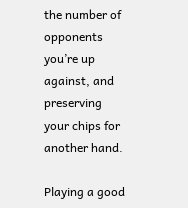the number of opponents you’re up against, and preserving your chips for another hand.

Playing a good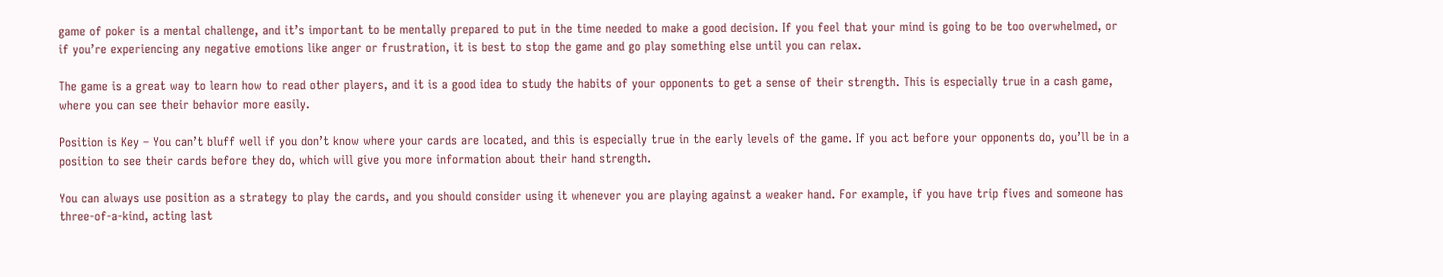game of poker is a mental challenge, and it’s important to be mentally prepared to put in the time needed to make a good decision. If you feel that your mind is going to be too overwhelmed, or if you’re experiencing any negative emotions like anger or frustration, it is best to stop the game and go play something else until you can relax.

The game is a great way to learn how to read other players, and it is a good idea to study the habits of your opponents to get a sense of their strength. This is especially true in a cash game, where you can see their behavior more easily.

Position is Key – You can’t bluff well if you don’t know where your cards are located, and this is especially true in the early levels of the game. If you act before your opponents do, you’ll be in a position to see their cards before they do, which will give you more information about their hand strength.

You can always use position as a strategy to play the cards, and you should consider using it whenever you are playing against a weaker hand. For example, if you have trip fives and someone has three-of-a-kind, acting last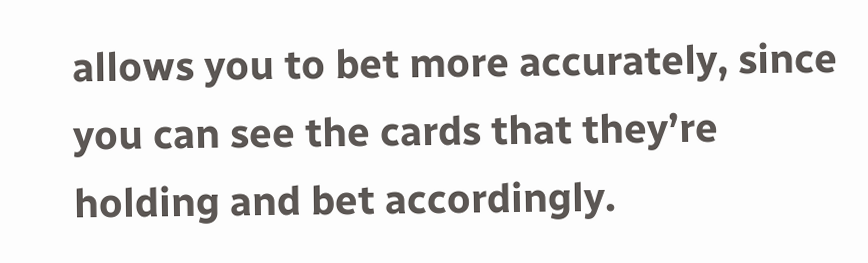allows you to bet more accurately, since you can see the cards that they’re holding and bet accordingly.